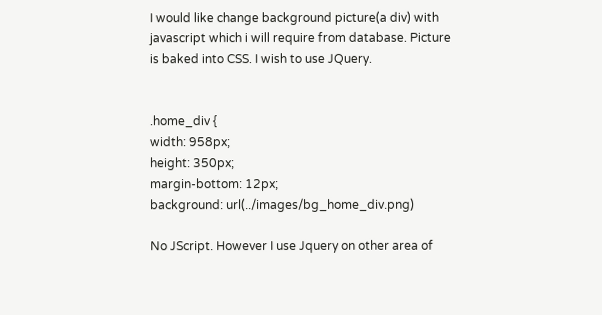I would like change background picture(a div) with javascript which i will require from database. Picture is baked into CSS. I wish to use JQuery.


.home_div {
width: 958px;
height: 350px;
margin-bottom: 12px;
background: url(../images/bg_home_div.png)

No JScript. However I use Jquery on other area of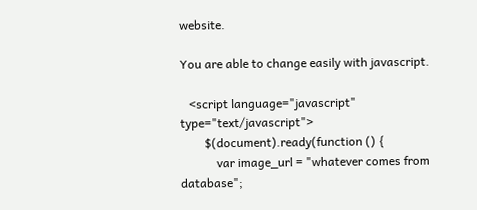website.

You are able to change easily with javascript.

   <script language="javascript" type="text/javascript">
        $(document).ready(function () {
            var image_url = "whatever comes from database";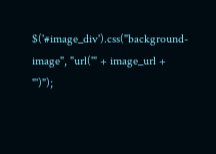$('#image_div').css("background-image", "url('" + image_url + "')");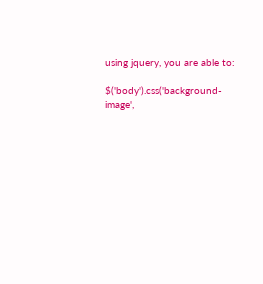using jquery, you are able to:

$('body').css('background-image',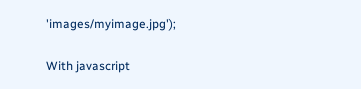'images/myimage.jpg');

With javascript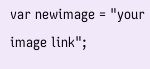var newimage = "your image link";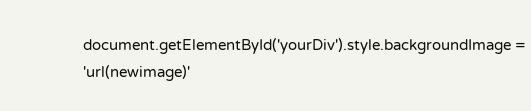document.getElementById('yourDiv').style.backgroundImage = 'url(newimage)'